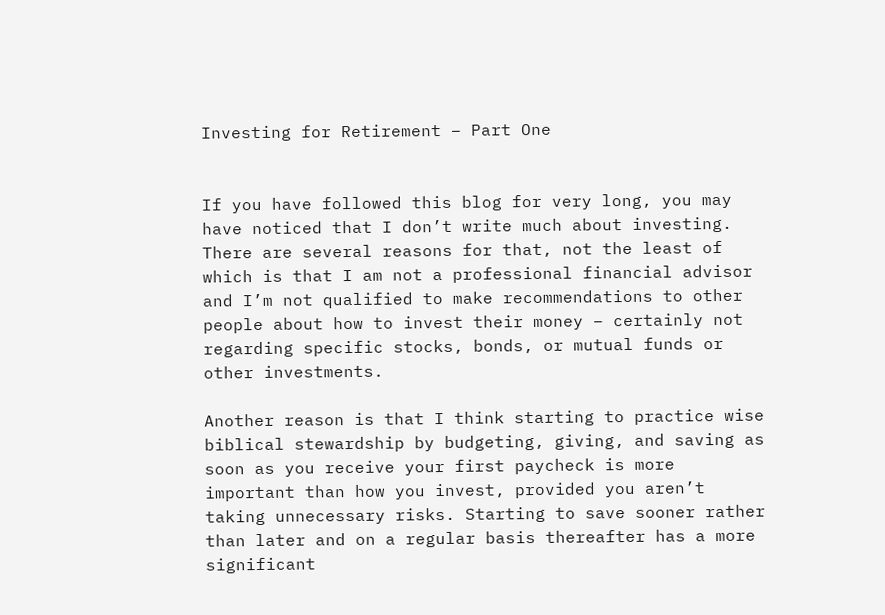Investing for Retirement – Part One


If you have followed this blog for very long, you may have noticed that I don’t write much about investing. There are several reasons for that, not the least of which is that I am not a professional financial advisor and I’m not qualified to make recommendations to other people about how to invest their money – certainly not regarding specific stocks, bonds, or mutual funds or other investments.

Another reason is that I think starting to practice wise biblical stewardship by budgeting, giving, and saving as soon as you receive your first paycheck is more important than how you invest, provided you aren’t taking unnecessary risks. Starting to save sooner rather than later and on a regular basis thereafter has a more significant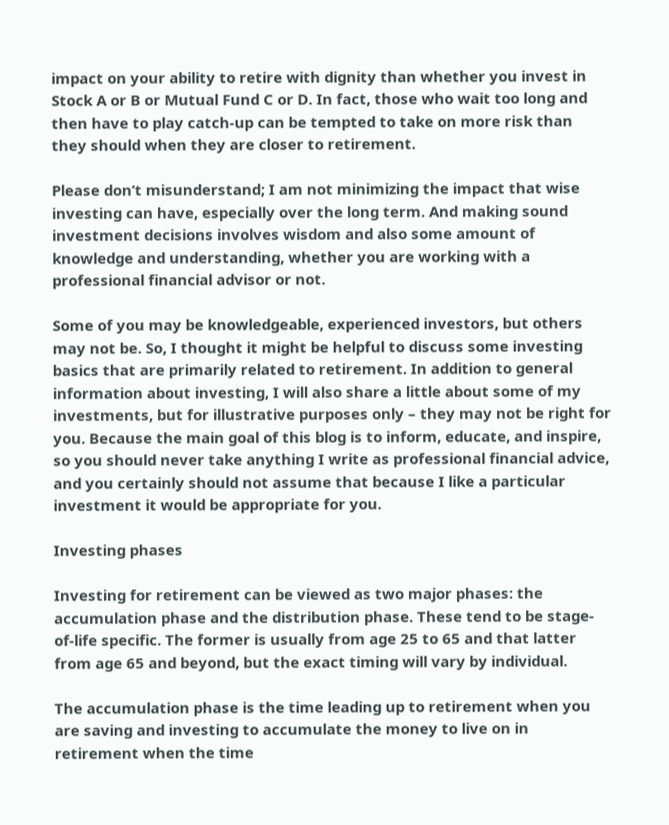impact on your ability to retire with dignity than whether you invest in Stock A or B or Mutual Fund C or D. In fact, those who wait too long and then have to play catch-up can be tempted to take on more risk than they should when they are closer to retirement.

Please don’t misunderstand; I am not minimizing the impact that wise investing can have, especially over the long term. And making sound investment decisions involves wisdom and also some amount of knowledge and understanding, whether you are working with a professional financial advisor or not.

Some of you may be knowledgeable, experienced investors, but others may not be. So, I thought it might be helpful to discuss some investing basics that are primarily related to retirement. In addition to general information about investing, I will also share a little about some of my investments, but for illustrative purposes only – they may not be right for you. Because the main goal of this blog is to inform, educate, and inspire, so you should never take anything I write as professional financial advice, and you certainly should not assume that because I like a particular investment it would be appropriate for you.

Investing phases

Investing for retirement can be viewed as two major phases: the accumulation phase and the distribution phase. These tend to be stage-of-life specific. The former is usually from age 25 to 65 and that latter from age 65 and beyond, but the exact timing will vary by individual.

The accumulation phase is the time leading up to retirement when you are saving and investing to accumulate the money to live on in retirement when the time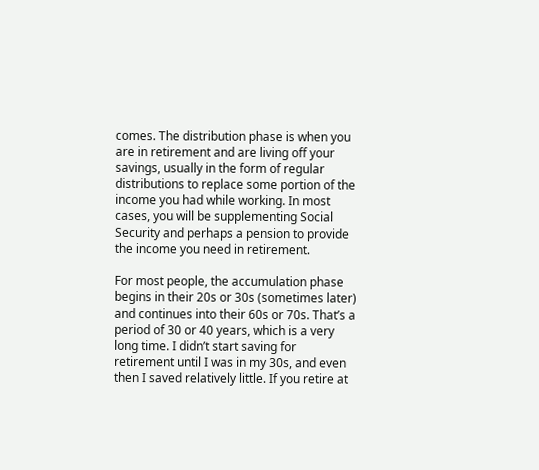comes. The distribution phase is when you are in retirement and are living off your savings, usually in the form of regular distributions to replace some portion of the income you had while working. In most cases, you will be supplementing Social Security and perhaps a pension to provide the income you need in retirement.

For most people, the accumulation phase begins in their 20s or 30s (sometimes later) and continues into their 60s or 70s. That’s a period of 30 or 40 years, which is a very long time. I didn’t start saving for retirement until I was in my 30s, and even then I saved relatively little. If you retire at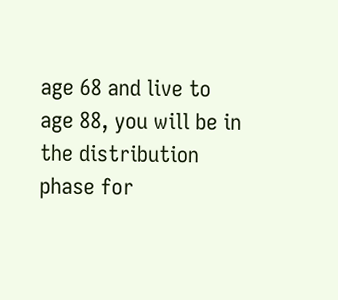age 68 and live to age 88, you will be in the distribution phase for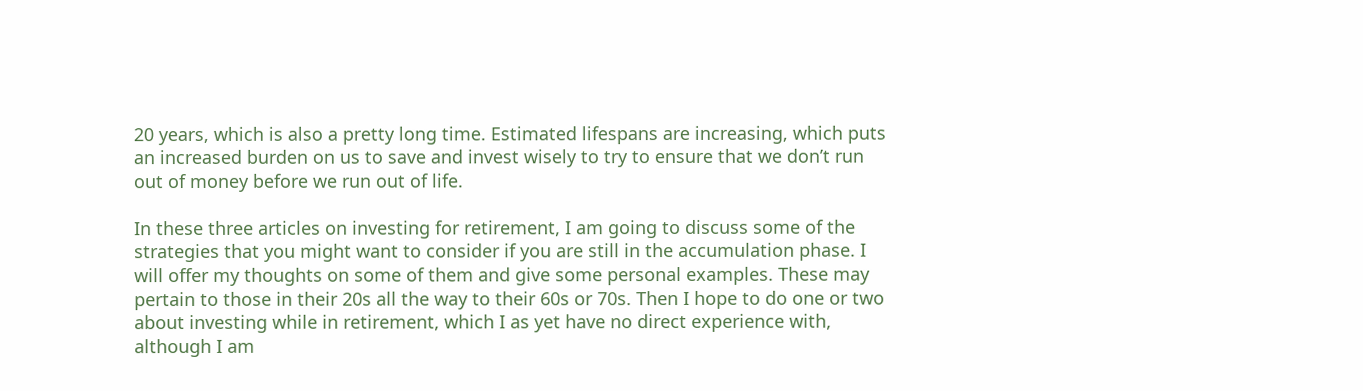20 years, which is also a pretty long time. Estimated lifespans are increasing, which puts an increased burden on us to save and invest wisely to try to ensure that we don’t run out of money before we run out of life.

In these three articles on investing for retirement, I am going to discuss some of the strategies that you might want to consider if you are still in the accumulation phase. I will offer my thoughts on some of them and give some personal examples. These may pertain to those in their 20s all the way to their 60s or 70s. Then I hope to do one or two about investing while in retirement, which I as yet have no direct experience with, although I am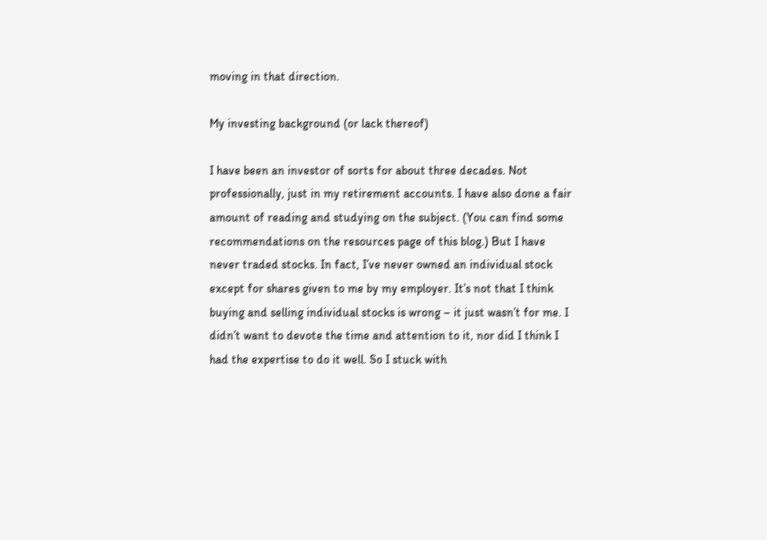moving in that direction.

My investing background (or lack thereof)

I have been an investor of sorts for about three decades. Not professionally, just in my retirement accounts. I have also done a fair amount of reading and studying on the subject. (You can find some recommendations on the resources page of this blog.) But I have never traded stocks. In fact, I’ve never owned an individual stock except for shares given to me by my employer. It’s not that I think buying and selling individual stocks is wrong – it just wasn’t for me. I didn’t want to devote the time and attention to it, nor did I think I had the expertise to do it well. So I stuck with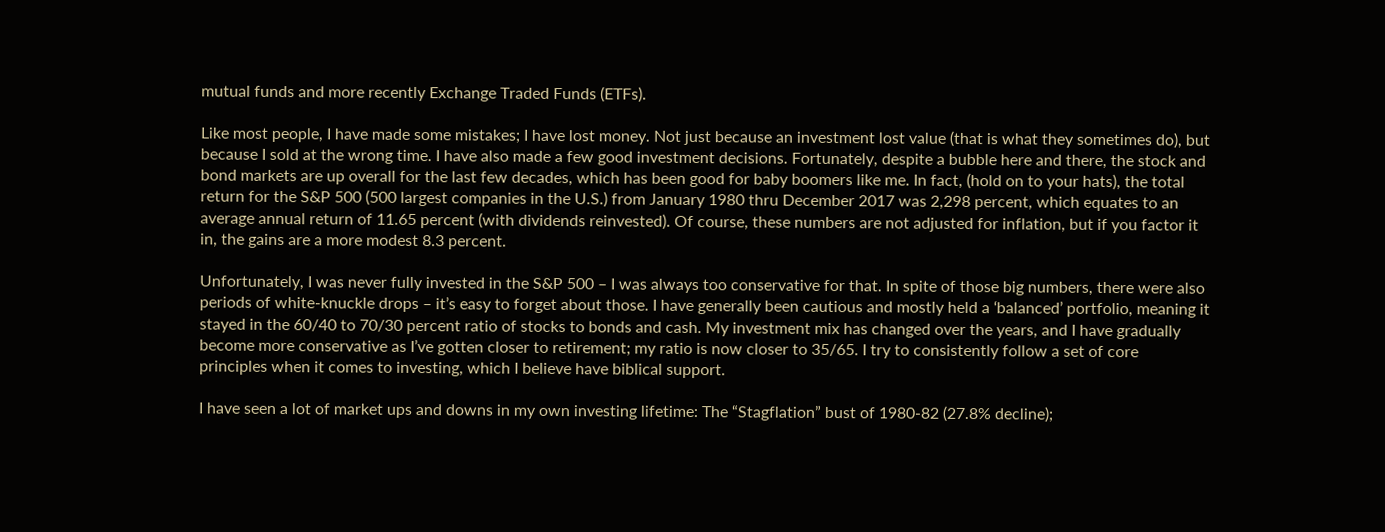mutual funds and more recently Exchange Traded Funds (ETFs).

Like most people, I have made some mistakes; I have lost money. Not just because an investment lost value (that is what they sometimes do), but because I sold at the wrong time. I have also made a few good investment decisions. Fortunately, despite a bubble here and there, the stock and bond markets are up overall for the last few decades, which has been good for baby boomers like me. In fact, (hold on to your hats), the total return for the S&P 500 (500 largest companies in the U.S.) from January 1980 thru December 2017 was 2,298 percent, which equates to an average annual return of 11.65 percent (with dividends reinvested). Of course, these numbers are not adjusted for inflation, but if you factor it in, the gains are a more modest 8.3 percent.

Unfortunately, I was never fully invested in the S&P 500 – I was always too conservative for that. In spite of those big numbers, there were also periods of white-knuckle drops – it’s easy to forget about those. I have generally been cautious and mostly held a ‘balanced’ portfolio, meaning it stayed in the 60/40 to 70/30 percent ratio of stocks to bonds and cash. My investment mix has changed over the years, and I have gradually become more conservative as I’ve gotten closer to retirement; my ratio is now closer to 35/65. I try to consistently follow a set of core principles when it comes to investing, which I believe have biblical support.

I have seen a lot of market ups and downs in my own investing lifetime: The “Stagflation” bust of 1980-82 (27.8% decline);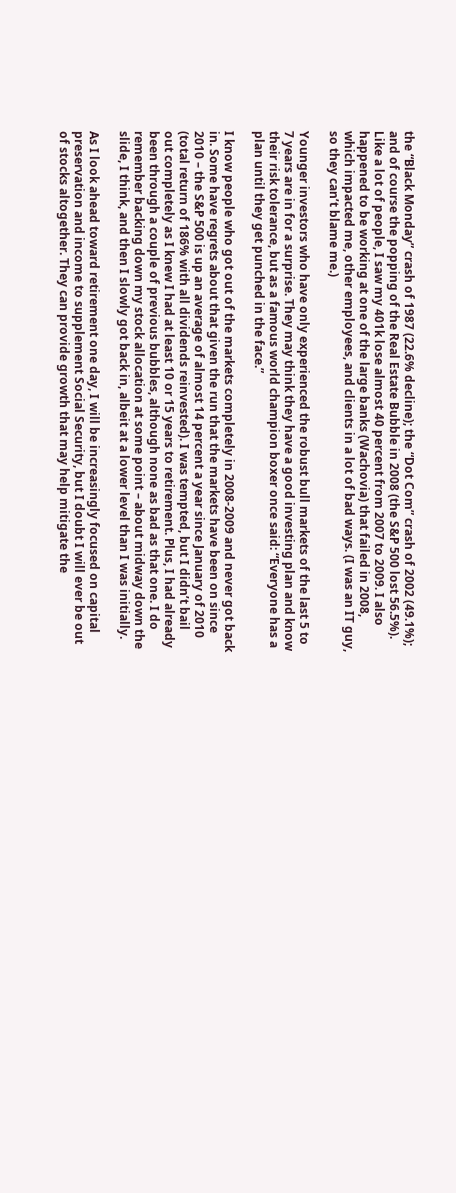the “Black Monday” crash of 1987 (22.6% decline); the “Dot Com” crash of 2002 (49.1%); and of course the popping of the Real Estate Bubble in 2008 (the S&P 500 lost 56.5%). Like a lot of people, I saw my 401k lose almost 40 percent from 2007 to 2009. I also happened to be working at one of the large banks (Wachovia) that failed in 2008, which impacted me, other employees, and clients in a lot of bad ways. (I was an IT guy, so they can’t blame me.)

Younger investors who have only experienced the robust bull markets of the last 5 to 7 years are in for a surprise. They may think they have a good investing plan and know their risk tolerance, but as a famous world champion boxer once said: “Everyone has a plan until they get punched in the face.”

I know people who got out of the markets completely in 2008-2009 and never got back in. Some have regrets about that given the run that the markets have been on since 2010 – the S&P 500 is up an average of almost 14 percent a year since January of 2010 (total return of 186% with all dividends reinvested). I was tempted, but I didn’t bail out completely as I knew I had at least 10 or 15 years to retirement. Plus, I had already been through a couple of previous bubbles, although none as bad as that one. I do remember backing down my stock allocation at some point – about midway down the slide, I think, and then I slowly got back in, albeit at a lower level than I was initially.

As I look ahead toward retirement one day, I will be increasingly focused on capital preservation and income to supplement Social Security, but I doubt I will ever be out of stocks altogether. They can provide growth that may help mitigate the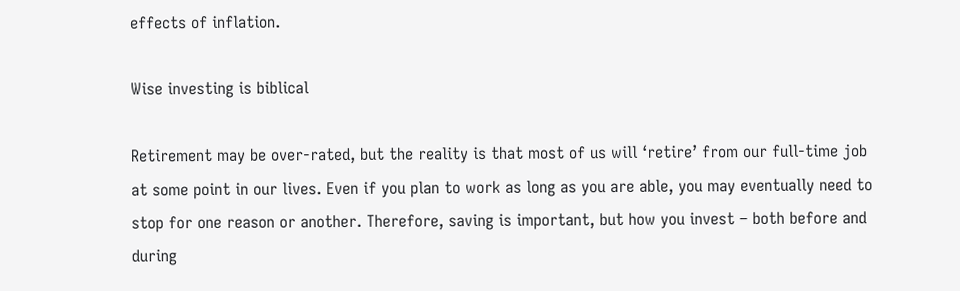effects of inflation.

Wise investing is biblical

Retirement may be over-rated, but the reality is that most of us will ‘retire’ from our full-time job at some point in our lives. Even if you plan to work as long as you are able, you may eventually need to stop for one reason or another. Therefore, saving is important, but how you invest – both before and during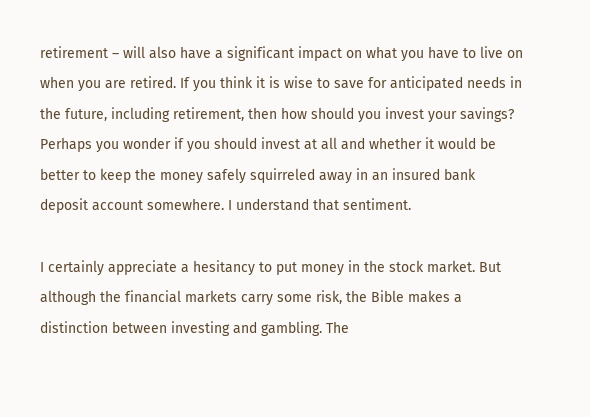retirement – will also have a significant impact on what you have to live on when you are retired. If you think it is wise to save for anticipated needs in the future, including retirement, then how should you invest your savings? Perhaps you wonder if you should invest at all and whether it would be better to keep the money safely squirreled away in an insured bank deposit account somewhere. I understand that sentiment.

I certainly appreciate a hesitancy to put money in the stock market. But although the financial markets carry some risk, the Bible makes a distinction between investing and gambling. The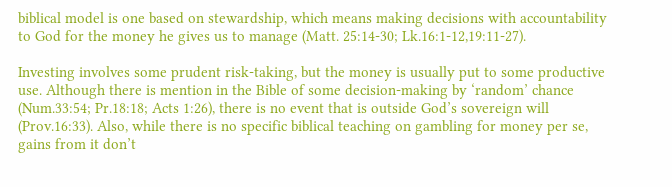biblical model is one based on stewardship, which means making decisions with accountability to God for the money he gives us to manage (Matt. 25:14-30; Lk.16:1-12,19:11-27).

Investing involves some prudent risk-taking, but the money is usually put to some productive use. Although there is mention in the Bible of some decision-making by ‘random’ chance (Num.33:54; Pr.18:18; Acts 1:26), there is no event that is outside God’s sovereign will (Prov.16:33). Also, while there is no specific biblical teaching on gambling for money per se, gains from it don’t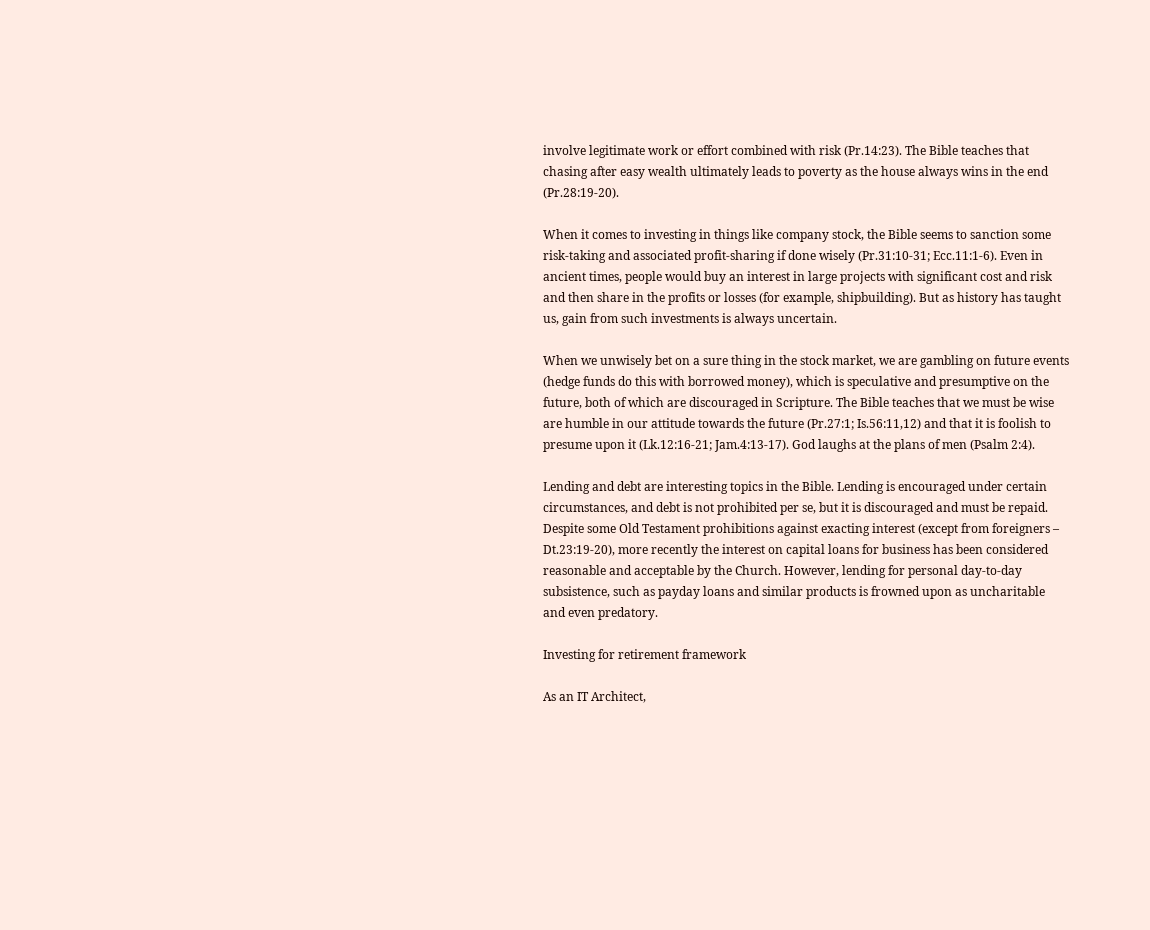involve legitimate work or effort combined with risk (Pr.14:23). The Bible teaches that chasing after easy wealth ultimately leads to poverty as the house always wins in the end (Pr.28:19-20).

When it comes to investing in things like company stock, the Bible seems to sanction some risk-taking and associated profit-sharing if done wisely (Pr.31:10-31; Ecc.11:1-6). Even in ancient times, people would buy an interest in large projects with significant cost and risk and then share in the profits or losses (for example, shipbuilding). But as history has taught us, gain from such investments is always uncertain.

When we unwisely bet on a sure thing in the stock market, we are gambling on future events (hedge funds do this with borrowed money), which is speculative and presumptive on the future, both of which are discouraged in Scripture. The Bible teaches that we must be wise are humble in our attitude towards the future (Pr.27:1; Is.56:11,12) and that it is foolish to presume upon it (Lk.12:16-21; Jam.4:13-17). God laughs at the plans of men (Psalm 2:4).

Lending and debt are interesting topics in the Bible. Lending is encouraged under certain circumstances, and debt is not prohibited per se, but it is discouraged and must be repaid. Despite some Old Testament prohibitions against exacting interest (except from foreigners – Dt.23:19-20), more recently the interest on capital loans for business has been considered reasonable and acceptable by the Church. However, lending for personal day-to-day subsistence, such as payday loans and similar products is frowned upon as uncharitable and even predatory.

Investing for retirement framework

As an IT Architect,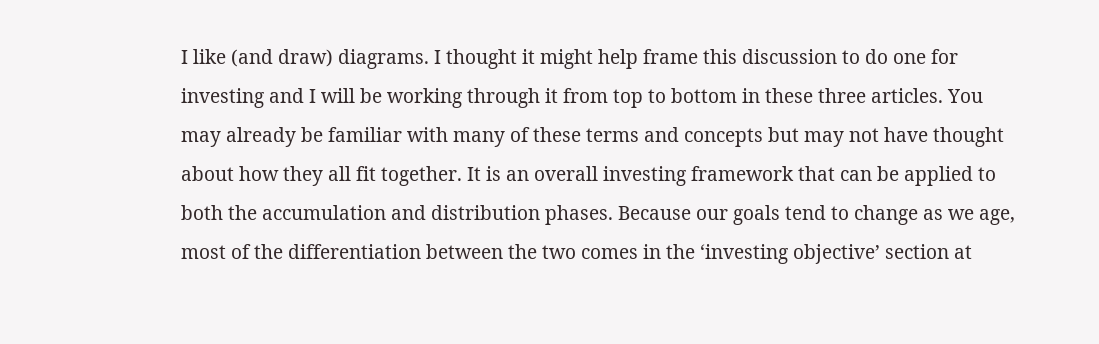I like (and draw) diagrams. I thought it might help frame this discussion to do one for investing and I will be working through it from top to bottom in these three articles. You may already be familiar with many of these terms and concepts but may not have thought about how they all fit together. It is an overall investing framework that can be applied to both the accumulation and distribution phases. Because our goals tend to change as we age, most of the differentiation between the two comes in the ‘investing objective’ section at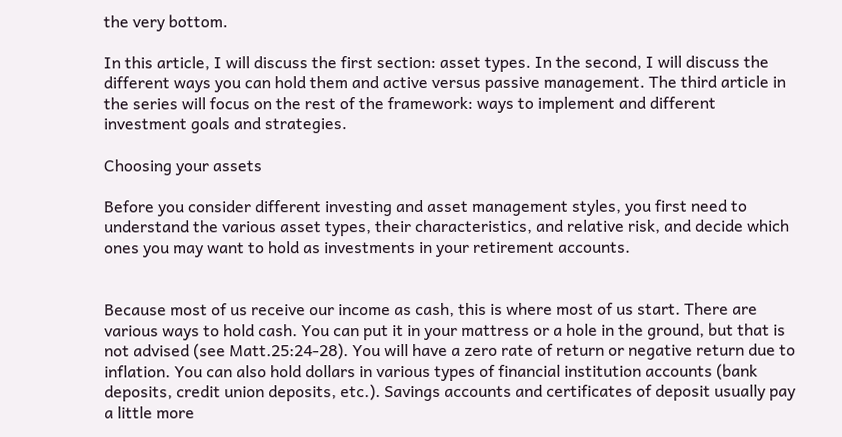the very bottom.

In this article, I will discuss the first section: asset types. In the second, I will discuss the different ways you can hold them and active versus passive management. The third article in the series will focus on the rest of the framework: ways to implement and different investment goals and strategies.

Choosing your assets

Before you consider different investing and asset management styles, you first need to understand the various asset types, their characteristics, and relative risk, and decide which ones you may want to hold as investments in your retirement accounts.


Because most of us receive our income as cash, this is where most of us start. There are various ways to hold cash. You can put it in your mattress or a hole in the ground, but that is not advised (see Matt.25:24-28). You will have a zero rate of return or negative return due to inflation. You can also hold dollars in various types of financial institution accounts (bank deposits, credit union deposits, etc.). Savings accounts and certificates of deposit usually pay a little more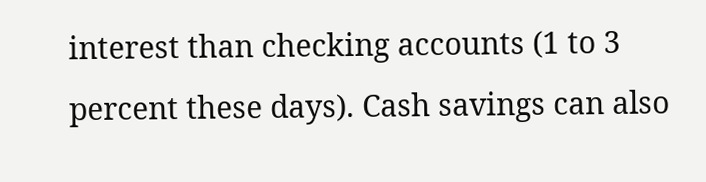interest than checking accounts (1 to 3 percent these days). Cash savings can also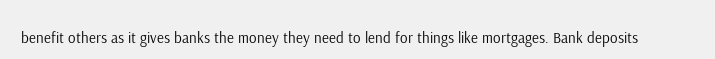benefit others as it gives banks the money they need to lend for things like mortgages. Bank deposits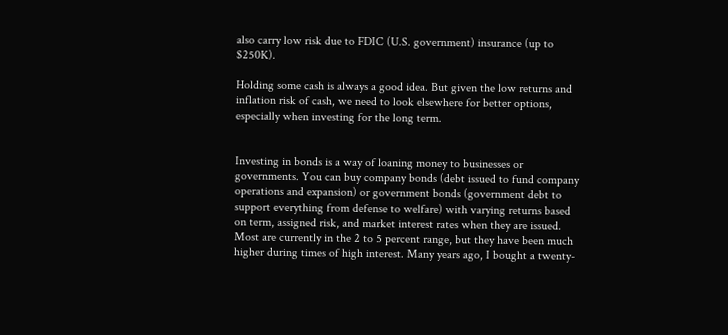also carry low risk due to FDIC (U.S. government) insurance (up to $250K).

Holding some cash is always a good idea. But given the low returns and inflation risk of cash, we need to look elsewhere for better options, especially when investing for the long term.


Investing in bonds is a way of loaning money to businesses or governments. You can buy company bonds (debt issued to fund company operations and expansion) or government bonds (government debt to support everything from defense to welfare) with varying returns based on term, assigned risk, and market interest rates when they are issued. Most are currently in the 2 to 5 percent range, but they have been much higher during times of high interest. Many years ago, I bought a twenty-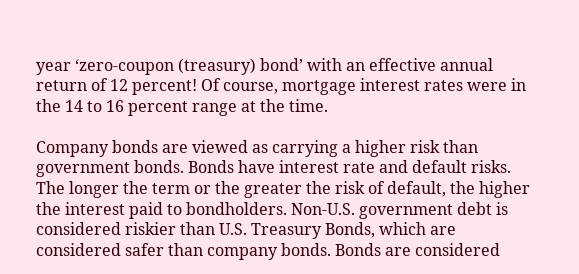year ‘zero-coupon (treasury) bond’ with an effective annual return of 12 percent! Of course, mortgage interest rates were in the 14 to 16 percent range at the time.

Company bonds are viewed as carrying a higher risk than government bonds. Bonds have interest rate and default risks. The longer the term or the greater the risk of default, the higher the interest paid to bondholders. Non-U.S. government debt is considered riskier than U.S. Treasury Bonds, which are considered safer than company bonds. Bonds are considered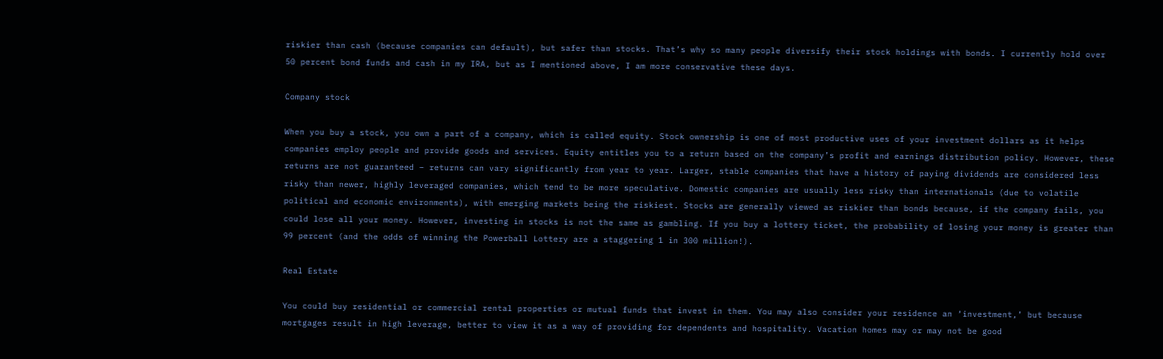riskier than cash (because companies can default), but safer than stocks. That’s why so many people diversify their stock holdings with bonds. I currently hold over 50 percent bond funds and cash in my IRA, but as I mentioned above, I am more conservative these days.

Company stock

When you buy a stock, you own a part of a company, which is called equity. Stock ownership is one of most productive uses of your investment dollars as it helps companies employ people and provide goods and services. Equity entitles you to a return based on the company’s profit and earnings distribution policy. However, these returns are not guaranteed – returns can vary significantly from year to year. Larger, stable companies that have a history of paying dividends are considered less risky than newer, highly leveraged companies, which tend to be more speculative. Domestic companies are usually less risky than internationals (due to volatile political and economic environments), with emerging markets being the riskiest. Stocks are generally viewed as riskier than bonds because, if the company fails, you could lose all your money. However, investing in stocks is not the same as gambling. If you buy a lottery ticket, the probability of losing your money is greater than 99 percent (and the odds of winning the Powerball Lottery are a staggering 1 in 300 million!).

Real Estate

You could buy residential or commercial rental properties or mutual funds that invest in them. You may also consider your residence an ‘investment,’ but because mortgages result in high leverage, better to view it as a way of providing for dependents and hospitality. Vacation homes may or may not be good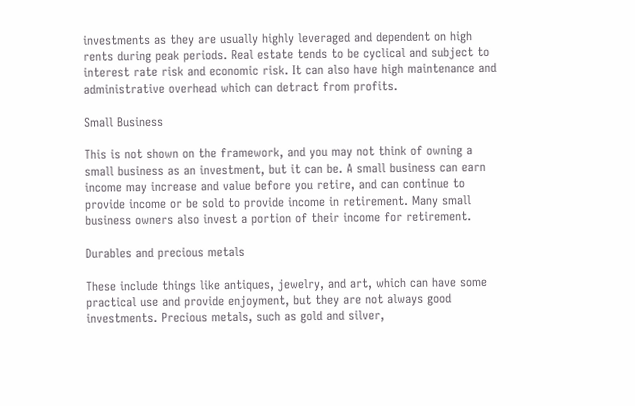investments as they are usually highly leveraged and dependent on high rents during peak periods. Real estate tends to be cyclical and subject to interest rate risk and economic risk. It can also have high maintenance and administrative overhead which can detract from profits.

Small Business

This is not shown on the framework, and you may not think of owning a small business as an investment, but it can be. A small business can earn income may increase and value before you retire, and can continue to provide income or be sold to provide income in retirement. Many small business owners also invest a portion of their income for retirement.

Durables and precious metals

These include things like antiques, jewelry, and art, which can have some practical use and provide enjoyment, but they are not always good investments. Precious metals, such as gold and silver,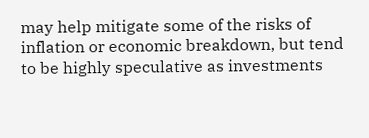may help mitigate some of the risks of inflation or economic breakdown, but tend to be highly speculative as investments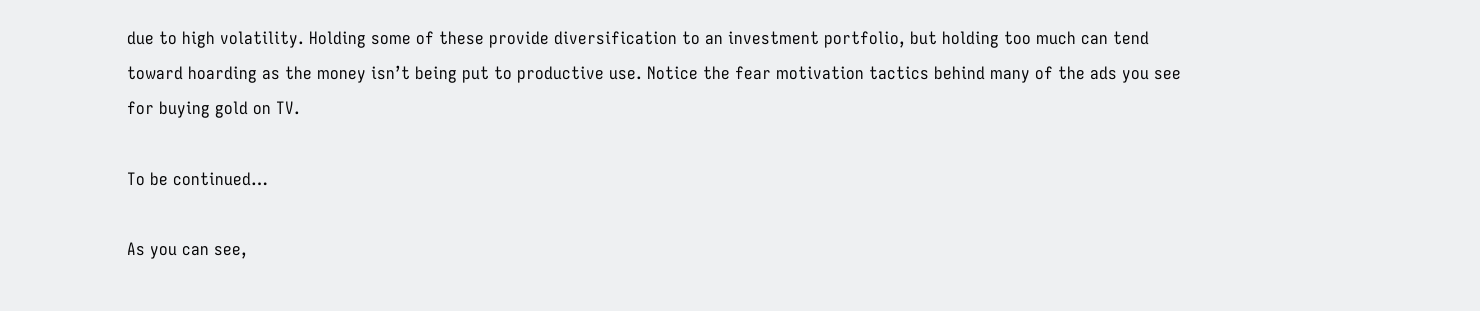due to high volatility. Holding some of these provide diversification to an investment portfolio, but holding too much can tend toward hoarding as the money isn’t being put to productive use. Notice the fear motivation tactics behind many of the ads you see for buying gold on TV.

To be continued…

As you can see,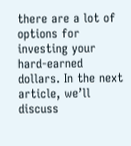there are a lot of options for investing your hard-earned dollars. In the next article, we’ll discuss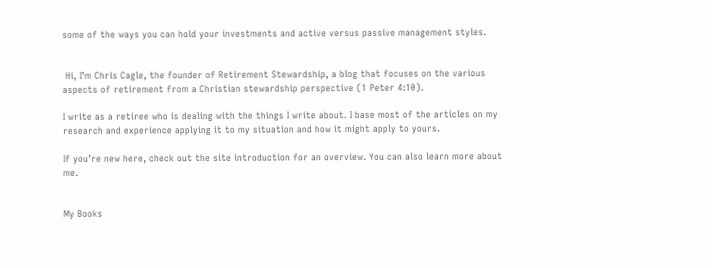some of the ways you can hold your investments and active versus passive management styles.


 Hi, I’m Chris Cagle, the founder of Retirement Stewardship, a blog that focuses on the various aspects of retirement from a Christian stewardship perspective (1 Peter 4:10).

I write as a retiree who is dealing with the things I write about. I base most of the articles on my research and experience applying it to my situation and how it might apply to yours.

If you’re new here, check out the site introduction for an overview. You can also learn more about me.


My Books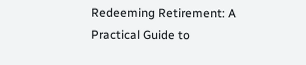Redeeming Retirement: A Practical Guide to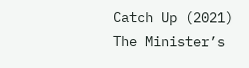Catch Up (2021)
The Minister’s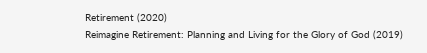Retirement (2020)
Reimagine Retirement: Planning and Living for the Glory of God (2019)